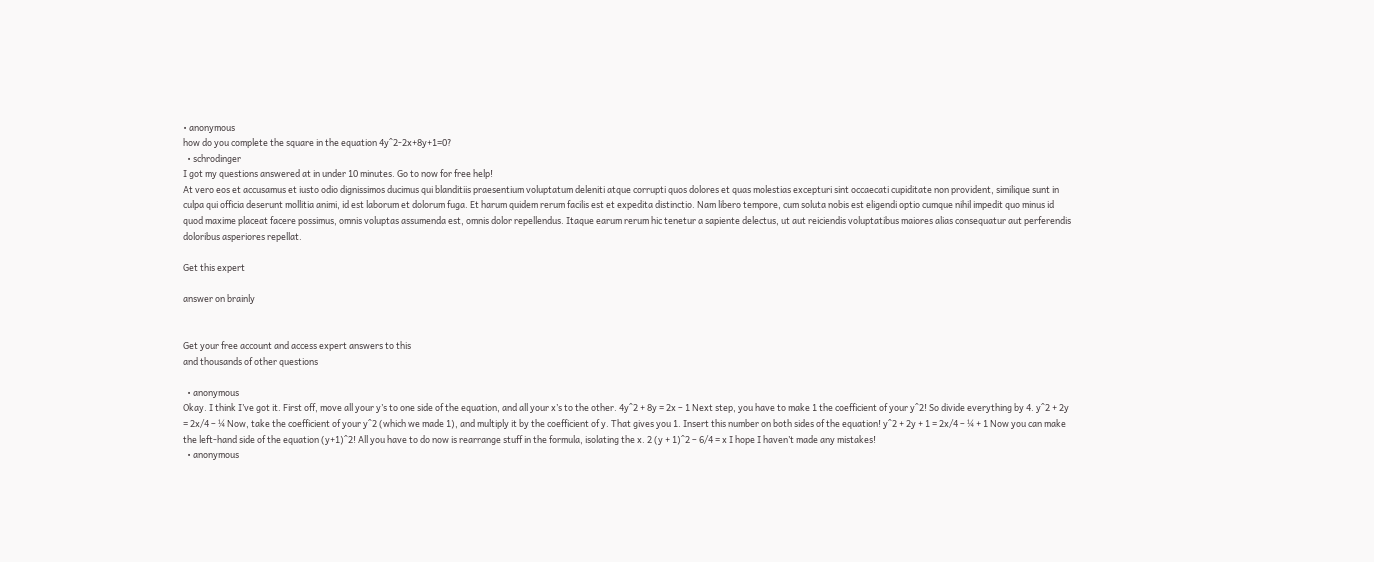• anonymous
how do you complete the square in the equation 4y^2-2x+8y+1=0?
  • schrodinger
I got my questions answered at in under 10 minutes. Go to now for free help!
At vero eos et accusamus et iusto odio dignissimos ducimus qui blanditiis praesentium voluptatum deleniti atque corrupti quos dolores et quas molestias excepturi sint occaecati cupiditate non provident, similique sunt in culpa qui officia deserunt mollitia animi, id est laborum et dolorum fuga. Et harum quidem rerum facilis est et expedita distinctio. Nam libero tempore, cum soluta nobis est eligendi optio cumque nihil impedit quo minus id quod maxime placeat facere possimus, omnis voluptas assumenda est, omnis dolor repellendus. Itaque earum rerum hic tenetur a sapiente delectus, ut aut reiciendis voluptatibus maiores alias consequatur aut perferendis doloribus asperiores repellat.

Get this expert

answer on brainly


Get your free account and access expert answers to this
and thousands of other questions

  • anonymous
Okay. I think I’ve got it. First off, move all your y’s to one side of the equation, and all your x’s to the other. 4y^2 + 8y = 2x – 1 Next step, you have to make 1 the coefficient of your y^2! So divide everything by 4. y^2 + 2y = 2x/4 – ¼ Now, take the coefficient of your y^2 (which we made 1), and multiply it by the coefficient of y. That gives you 1. Insert this number on both sides of the equation! y^2 + 2y + 1 = 2x/4 – ¼ + 1 Now you can make the left-hand side of the equation (y+1)^2! All you have to do now is rearrange stuff in the formula, isolating the x. 2 (y + 1)^2 – 6/4 = x I hope I haven’t made any mistakes!
  • anonymous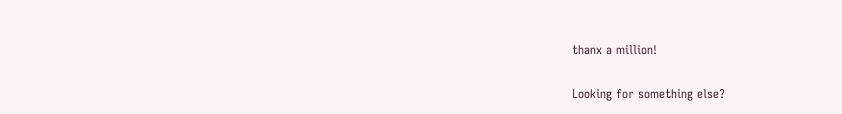thanx a million!

Looking for something else?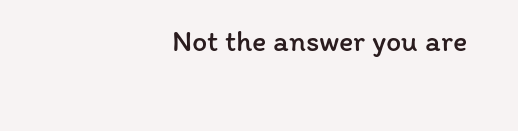Not the answer you are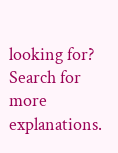looking for? Search for more explanations.